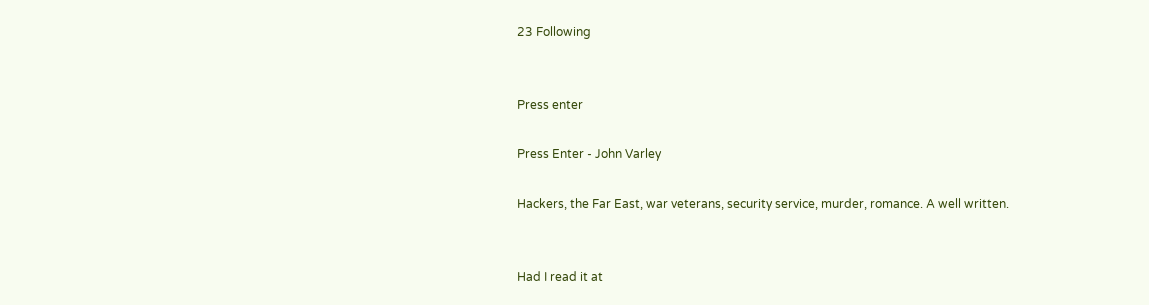23 Following


Press enter

Press Enter - John Varley

Hackers, the Far East, war veterans, security service, murder, romance. A well written.


Had I read it at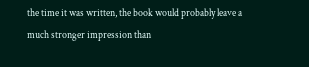the time it was written, the book would probably leave a much stronger impression than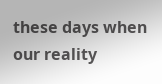these days when our reality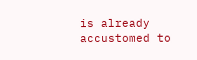is already accustomed to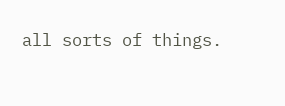all sorts of things.